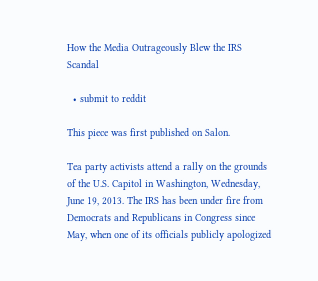How the Media Outrageously Blew the IRS Scandal

  • submit to reddit

This piece was first published on Salon.

Tea party activists attend a rally on the grounds of the U.S. Capitol in Washington, Wednesday, June 19, 2013. The IRS has been under fire from Democrats and Republicans in Congress since May, when one of its officials publicly apologized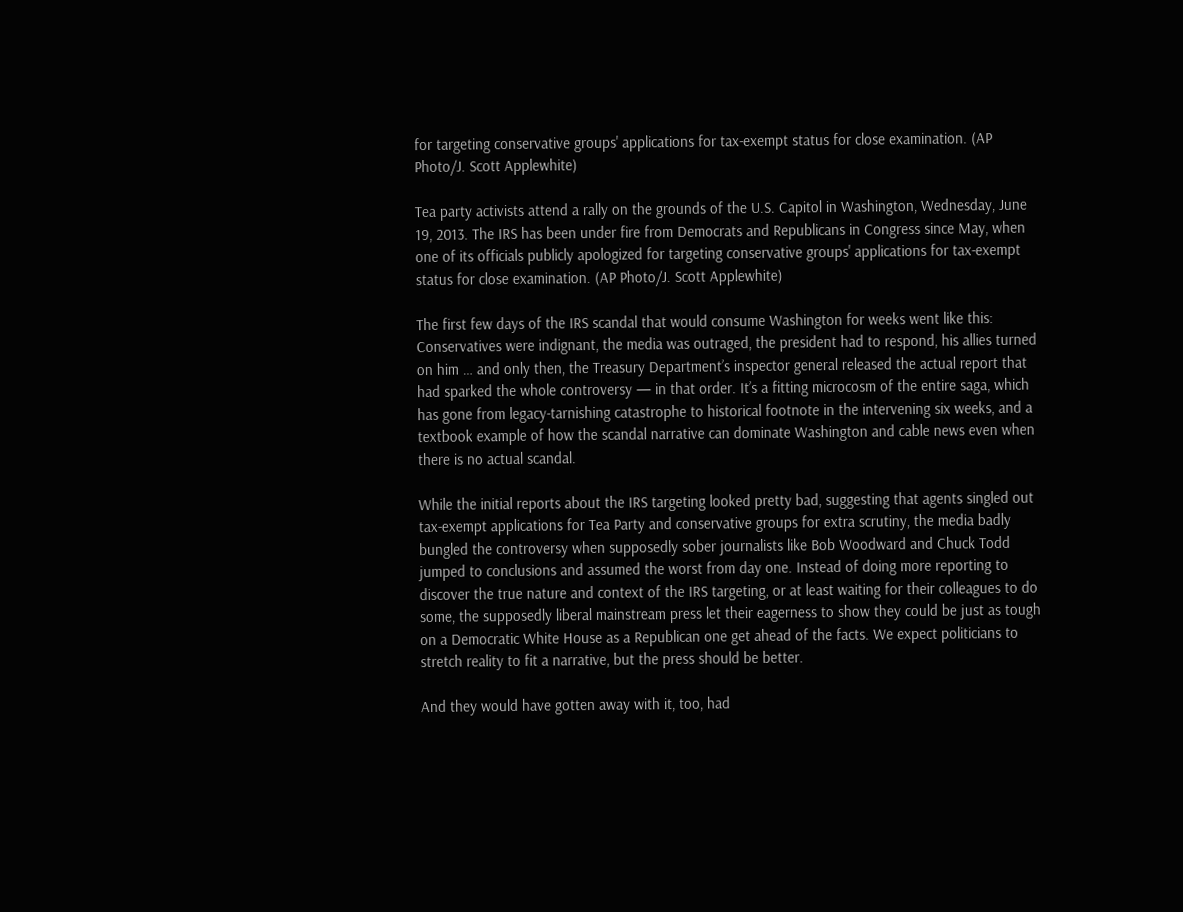for targeting conservative groups' applications for tax-exempt status for close examination. (AP Photo/J. Scott Applewhite)

Tea party activists attend a rally on the grounds of the U.S. Capitol in Washington, Wednesday, June 19, 2013. The IRS has been under fire from Democrats and Republicans in Congress since May, when one of its officials publicly apologized for targeting conservative groups' applications for tax-exempt status for close examination. (AP Photo/J. Scott Applewhite)

The first few days of the IRS scandal that would consume Washington for weeks went like this: Conservatives were indignant, the media was outraged, the president had to respond, his allies turned on him … and only then, the Treasury Department’s inspector general released the actual report that had sparked the whole controversy — in that order. It’s a fitting microcosm of the entire saga, which has gone from legacy-tarnishing catastrophe to historical footnote in the intervening six weeks, and a textbook example of how the scandal narrative can dominate Washington and cable news even when there is no actual scandal.

While the initial reports about the IRS targeting looked pretty bad, suggesting that agents singled out tax-exempt applications for Tea Party and conservative groups for extra scrutiny, the media badly bungled the controversy when supposedly sober journalists like Bob Woodward and Chuck Todd jumped to conclusions and assumed the worst from day one. Instead of doing more reporting to discover the true nature and context of the IRS targeting, or at least waiting for their colleagues to do some, the supposedly liberal mainstream press let their eagerness to show they could be just as tough on a Democratic White House as a Republican one get ahead of the facts. We expect politicians to stretch reality to fit a narrative, but the press should be better.

And they would have gotten away with it, too, had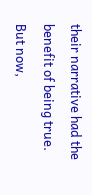their narrative had the benefit of being true. But now,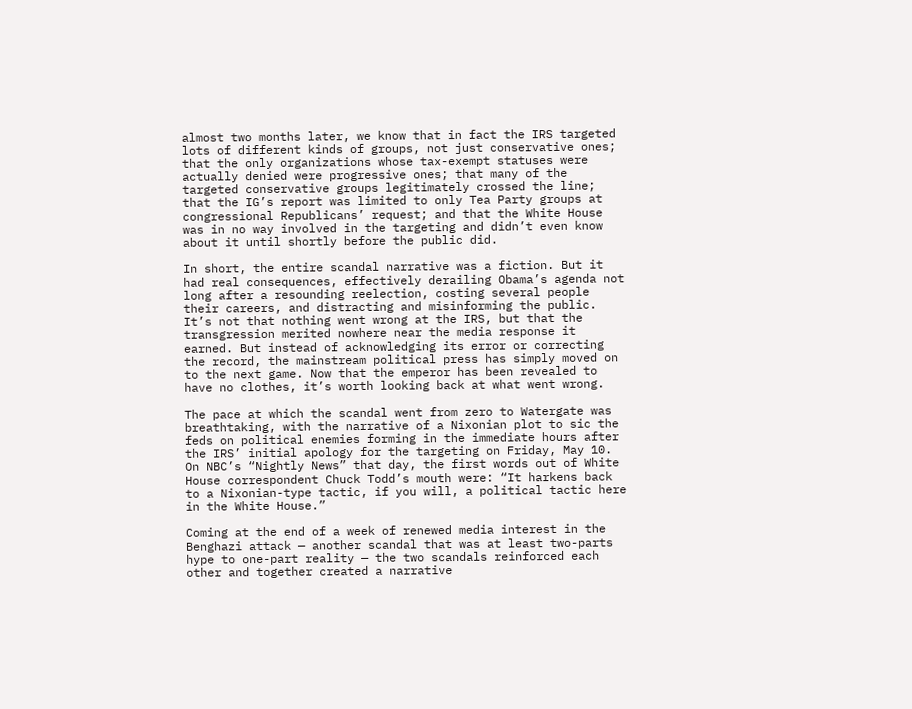almost two months later, we know that in fact the IRS targeted lots of different kinds of groups, not just conservative ones; that the only organizations whose tax-exempt statuses were actually denied were progressive ones; that many of the targeted conservative groups legitimately crossed the line; that the IG’s report was limited to only Tea Party groups at congressional Republicans’ request; and that the White House was in no way involved in the targeting and didn’t even know about it until shortly before the public did.

In short, the entire scandal narrative was a fiction. But it had real consequences, effectively derailing Obama’s agenda not long after a resounding reelection, costing several people their careers, and distracting and misinforming the public. It’s not that nothing went wrong at the IRS, but that the transgression merited nowhere near the media response it earned. But instead of acknowledging its error or correcting the record, the mainstream political press has simply moved on to the next game. Now that the emperor has been revealed to have no clothes, it’s worth looking back at what went wrong.

The pace at which the scandal went from zero to Watergate was breathtaking, with the narrative of a Nixonian plot to sic the feds on political enemies forming in the immediate hours after the IRS’ initial apology for the targeting on Friday, May 10. On NBC’s “Nightly News” that day, the first words out of White House correspondent Chuck Todd’s mouth were: “It harkens back to a Nixonian-type tactic, if you will, a political tactic here in the White House.”

Coming at the end of a week of renewed media interest in the Benghazi attack — another scandal that was at least two-parts hype to one-part reality — the two scandals reinforced each other and together created a narrative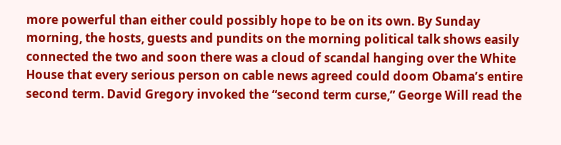more powerful than either could possibly hope to be on its own. By Sunday morning, the hosts, guests and pundits on the morning political talk shows easily connected the two and soon there was a cloud of scandal hanging over the White House that every serious person on cable news agreed could doom Obama’s entire second term. David Gregory invoked the “second term curse,” George Will read the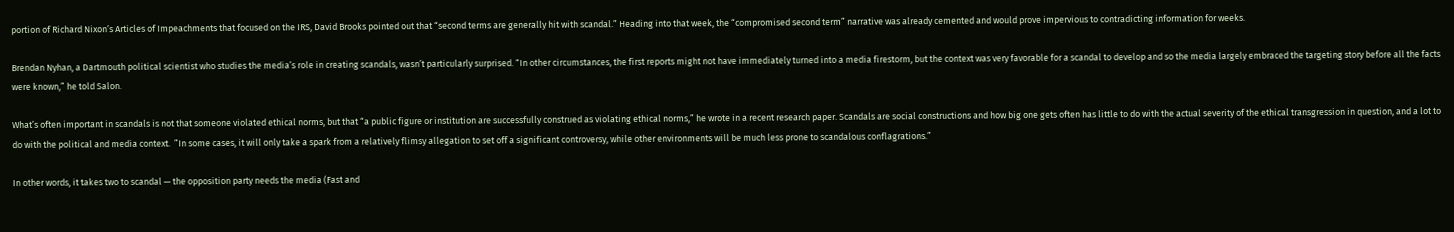portion of Richard Nixon’s Articles of Impeachments that focused on the IRS, David Brooks pointed out that “second terms are generally hit with scandal.” Heading into that week, the “compromised second term” narrative was already cemented and would prove impervious to contradicting information for weeks.

Brendan Nyhan, a Dartmouth political scientist who studies the media’s role in creating scandals, wasn’t particularly surprised. “In other circumstances, the first reports might not have immediately turned into a media firestorm, but the context was very favorable for a scandal to develop and so the media largely embraced the targeting story before all the facts were known,” he told Salon.

What’s often important in scandals is not that someone violated ethical norms, but that “a public figure or institution are successfully construed as violating ethical norms,” he wrote in a recent research paper. Scandals are social constructions and how big one gets often has little to do with the actual severity of the ethical transgression in question, and a lot to do with the political and media context.  ”In some cases, it will only take a spark from a relatively flimsy allegation to set off a significant controversy, while other environments will be much less prone to scandalous conflagrations.”

In other words, it takes two to scandal — the opposition party needs the media (Fast and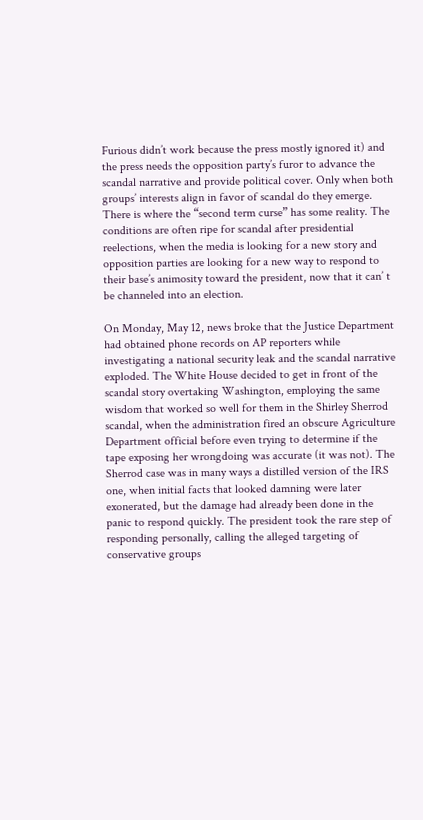Furious didn’t work because the press mostly ignored it) and the press needs the opposition party’s furor to advance the scandal narrative and provide political cover. Only when both groups’ interests align in favor of scandal do they emerge. There is where the “second term curse” has some reality. The conditions are often ripe for scandal after presidential reelections, when the media is looking for a new story and opposition parties are looking for a new way to respond to their base’s animosity toward the president, now that it can’ t be channeled into an election.

On Monday, May 12, news broke that the Justice Department had obtained phone records on AP reporters while investigating a national security leak and the scandal narrative exploded. The White House decided to get in front of the scandal story overtaking Washington, employing the same wisdom that worked so well for them in the Shirley Sherrod scandal, when the administration fired an obscure Agriculture Department official before even trying to determine if the tape exposing her wrongdoing was accurate (it was not). The Sherrod case was in many ways a distilled version of the IRS one, when initial facts that looked damning were later exonerated, but the damage had already been done in the panic to respond quickly. The president took the rare step of responding personally, calling the alleged targeting of conservative groups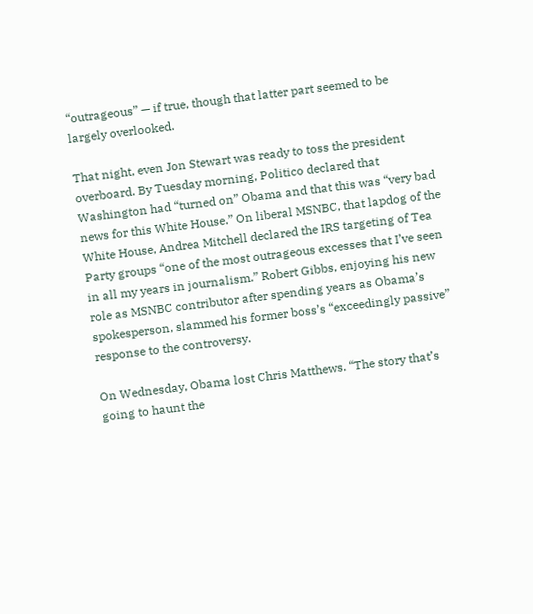“outrageous” — if true, though that latter part seemed to be largely overlooked.

That night, even Jon Stewart was ready to toss the president overboard. By Tuesday morning, Politico declared that Washington had “turned on” Obama and that this was “very bad news for this White House.” On liberal MSNBC, that lapdog of the White House, Andrea Mitchell declared the IRS targeting of Tea Party groups “one of the most outrageous excesses that I’ve seen in all my years in journalism.” Robert Gibbs, enjoying his new role as MSNBC contributor after spending years as Obama’s spokesperson, slammed his former boss’s “exceedingly passive” response to the controversy.

On Wednesday, Obama lost Chris Matthews. “The story that’s going to haunt the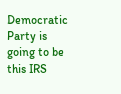Democratic Party is going to be this IRS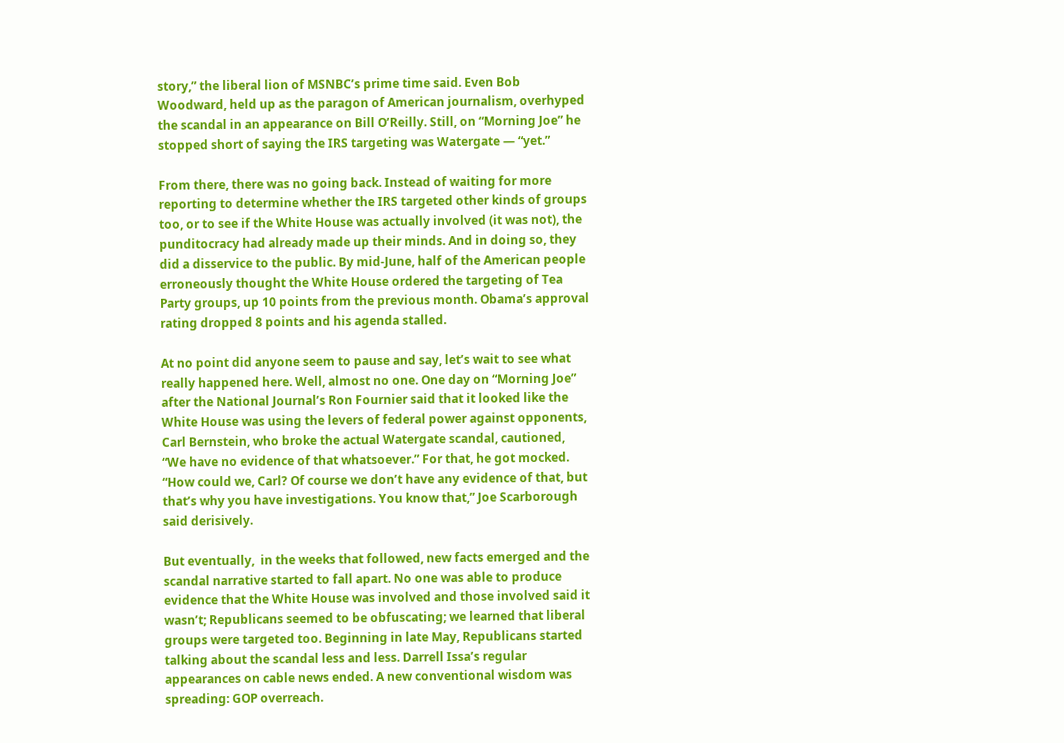story,” the liberal lion of MSNBC’s prime time said. Even Bob Woodward, held up as the paragon of American journalism, overhyped the scandal in an appearance on Bill O’Reilly. Still, on “Morning Joe” he stopped short of saying the IRS targeting was Watergate — “yet.”

From there, there was no going back. Instead of waiting for more reporting to determine whether the IRS targeted other kinds of groups too, or to see if the White House was actually involved (it was not), the punditocracy had already made up their minds. And in doing so, they did a disservice to the public. By mid-June, half of the American people erroneously thought the White House ordered the targeting of Tea Party groups, up 10 points from the previous month. Obama’s approval rating dropped 8 points and his agenda stalled.

At no point did anyone seem to pause and say, let’s wait to see what really happened here. Well, almost no one. One day on “Morning Joe” after the National Journal’s Ron Fournier said that it looked like the White House was using the levers of federal power against opponents, Carl Bernstein, who broke the actual Watergate scandal, cautioned, “We have no evidence of that whatsoever.” For that, he got mocked. “How could we, Carl? Of course we don’t have any evidence of that, but that’s why you have investigations. You know that,” Joe Scarborough said derisively.

But eventually,  in the weeks that followed, new facts emerged and the scandal narrative started to fall apart. No one was able to produce evidence that the White House was involved and those involved said it wasn’t; Republicans seemed to be obfuscating; we learned that liberal groups were targeted too. Beginning in late May, Republicans started talking about the scandal less and less. Darrell Issa’s regular appearances on cable news ended. A new conventional wisdom was spreading: GOP overreach.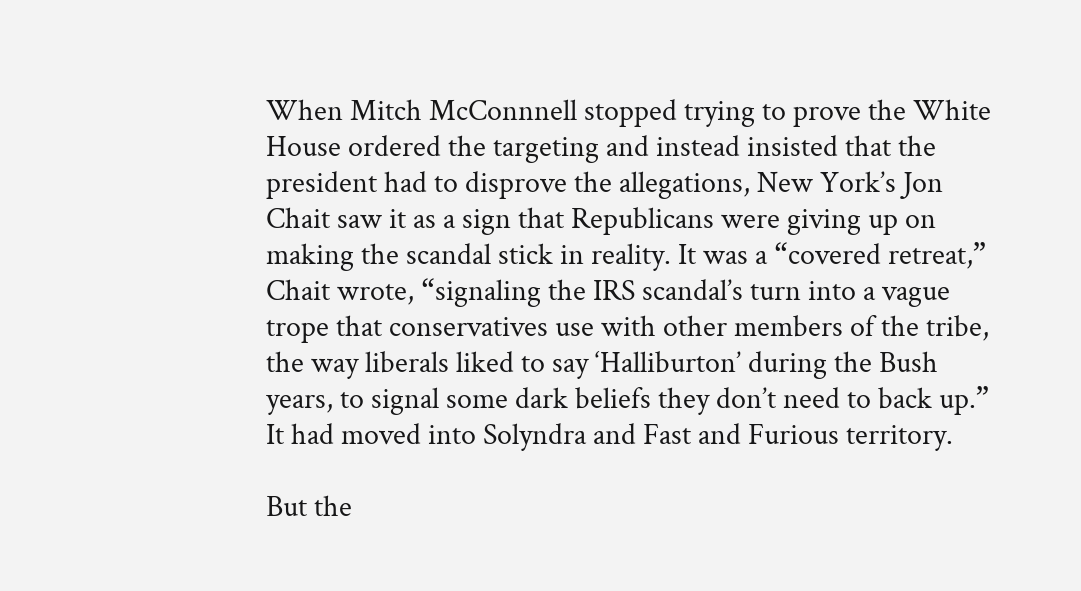When Mitch McConnnell stopped trying to prove the White House ordered the targeting and instead insisted that the president had to disprove the allegations, New York’s Jon Chait saw it as a sign that Republicans were giving up on making the scandal stick in reality. It was a “covered retreat,” Chait wrote, “signaling the IRS scandal’s turn into a vague trope that conservatives use with other members of the tribe, the way liberals liked to say ‘Halliburton’ during the Bush years, to signal some dark beliefs they don’t need to back up.” It had moved into Solyndra and Fast and Furious territory.

But the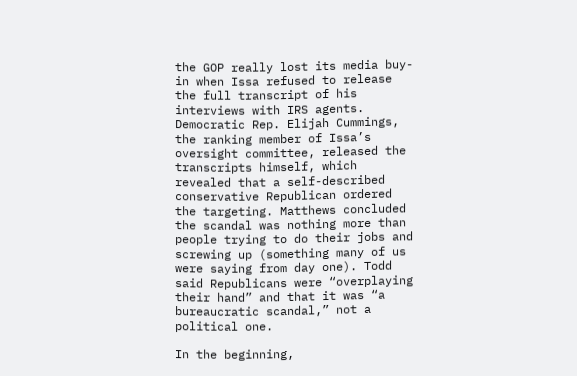the GOP really lost its media buy-in when Issa refused to release the full transcript of his interviews with IRS agents. Democratic Rep. Elijah Cummings, the ranking member of Issa’s oversight committee, released the transcripts himself, which revealed that a self-described conservative Republican ordered the targeting. Matthews concluded the scandal was nothing more than people trying to do their jobs and screwing up (something many of us were saying from day one). Todd said Republicans were “overplaying their hand” and that it was “a bureaucratic scandal,” not a political one.

In the beginning,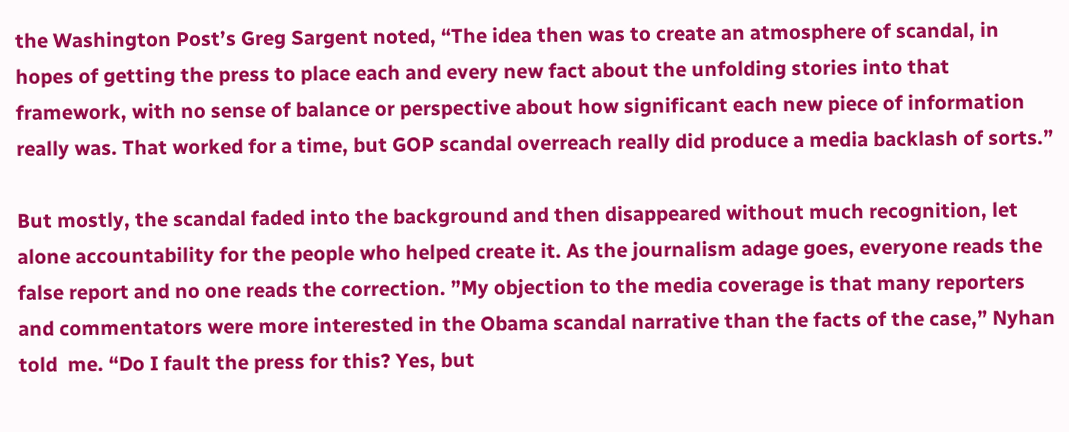the Washington Post’s Greg Sargent noted, “The idea then was to create an atmosphere of scandal, in hopes of getting the press to place each and every new fact about the unfolding stories into that framework, with no sense of balance or perspective about how significant each new piece of information really was. That worked for a time, but GOP scandal overreach really did produce a media backlash of sorts.”

But mostly, the scandal faded into the background and then disappeared without much recognition, let alone accountability for the people who helped create it. As the journalism adage goes, everyone reads the false report and no one reads the correction. ”My objection to the media coverage is that many reporters and commentators were more interested in the Obama scandal narrative than the facts of the case,” Nyhan told  me. “Do I fault the press for this? Yes, but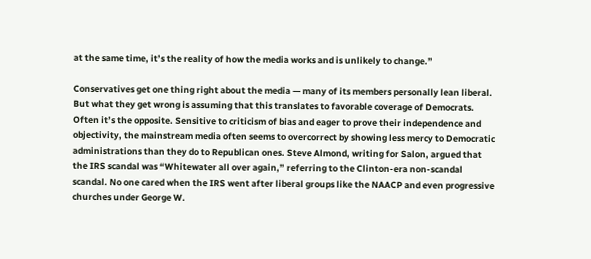at the same time, it’s the reality of how the media works and is unlikely to change.”

Conservatives get one thing right about the media — many of its members personally lean liberal. But what they get wrong is assuming that this translates to favorable coverage of Democrats. Often it’s the opposite. Sensitive to criticism of bias and eager to prove their independence and objectivity, the mainstream media often seems to overcorrect by showing less mercy to Democratic administrations than they do to Republican ones. Steve Almond, writing for Salon, argued that the IRS scandal was “Whitewater all over again,” referring to the Clinton-era non-scandal scandal. No one cared when the IRS went after liberal groups like the NAACP and even progressive churches under George W.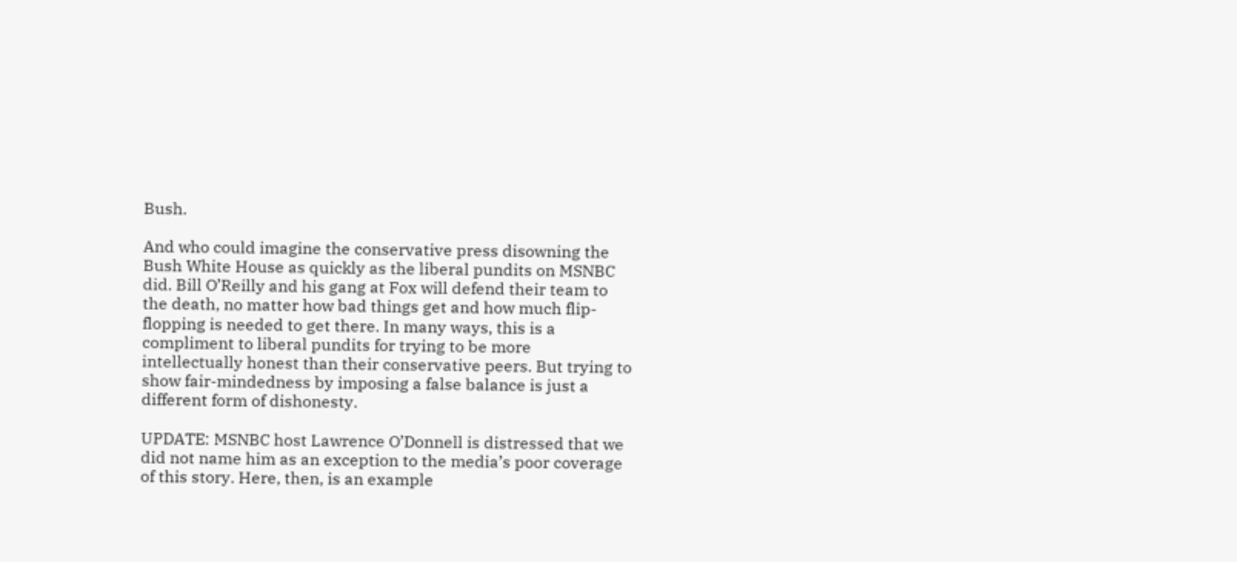Bush.

And who could imagine the conservative press disowning the Bush White House as quickly as the liberal pundits on MSNBC did. Bill O’Reilly and his gang at Fox will defend their team to the death, no matter how bad things get and how much flip-flopping is needed to get there. In many ways, this is a compliment to liberal pundits for trying to be more intellectually honest than their conservative peers. But trying to show fair-mindedness by imposing a false balance is just a different form of dishonesty.

UPDATE: MSNBC host Lawrence O’Donnell is distressed that we did not name him as an exception to the media’s poor coverage of this story. Here, then, is an example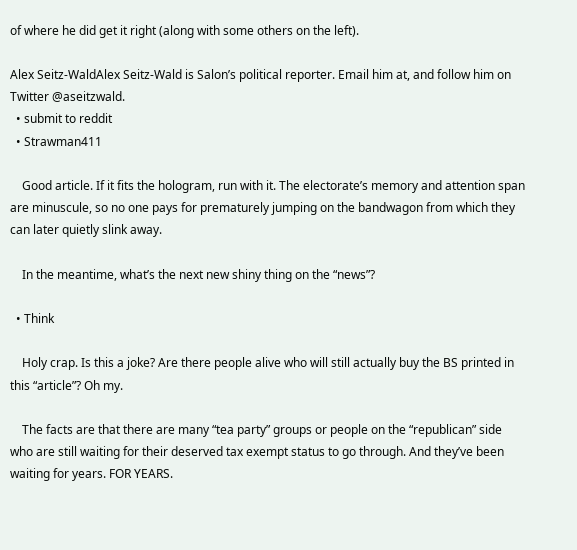of where he did get it right (along with some others on the left).

Alex Seitz-WaldAlex Seitz-Wald is Salon’s political reporter. Email him at, and follow him on Twitter @aseitzwald.
  • submit to reddit
  • Strawman411

    Good article. If it fits the hologram, run with it. The electorate’s memory and attention span are minuscule, so no one pays for prematurely jumping on the bandwagon from which they can later quietly slink away.

    In the meantime, what’s the next new shiny thing on the “news”?

  • Think

    Holy crap. Is this a joke? Are there people alive who will still actually buy the BS printed in this “article”? Oh my.

    The facts are that there are many “tea party” groups or people on the “republican” side who are still waiting for their deserved tax exempt status to go through. And they’ve been waiting for years. FOR YEARS.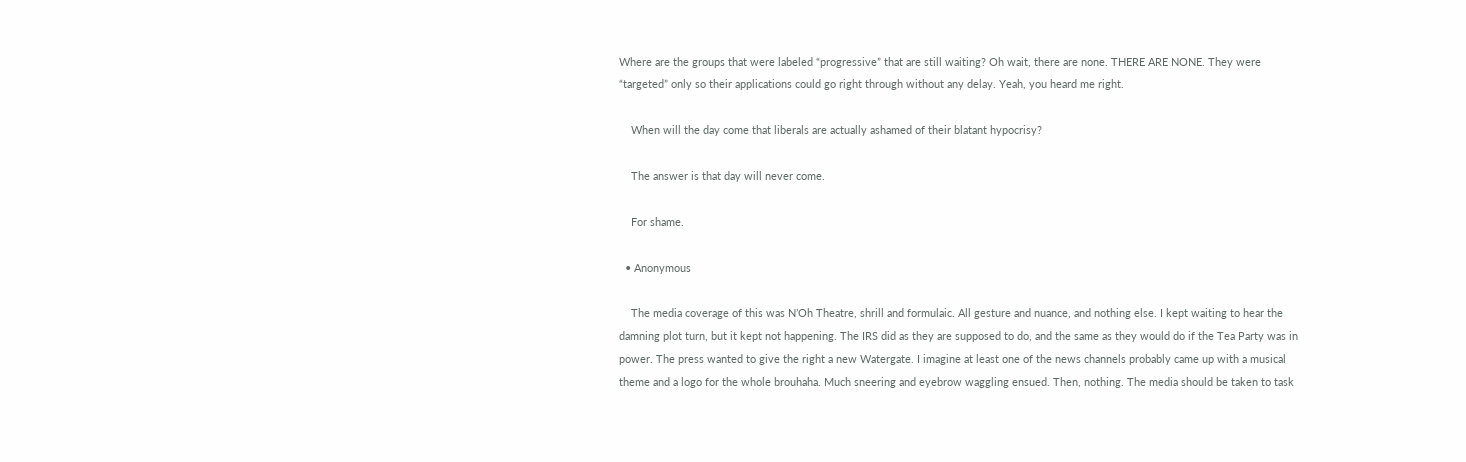Where are the groups that were labeled “progressive” that are still waiting? Oh wait, there are none. THERE ARE NONE. They were “targeted” only so their applications could go right through without any delay. Yeah, you heard me right.

    When will the day come that liberals are actually ashamed of their blatant hypocrisy?

    The answer is that day will never come.

    For shame.

  • Anonymous

    The media coverage of this was N’Oh Theatre, shrill and formulaic. All gesture and nuance, and nothing else. I kept waiting to hear the damning plot turn, but it kept not happening. The IRS did as they are supposed to do, and the same as they would do if the Tea Party was in power. The press wanted to give the right a new Watergate. I imagine at least one of the news channels probably came up with a musical theme and a logo for the whole brouhaha. Much sneering and eyebrow waggling ensued. Then, nothing. The media should be taken to task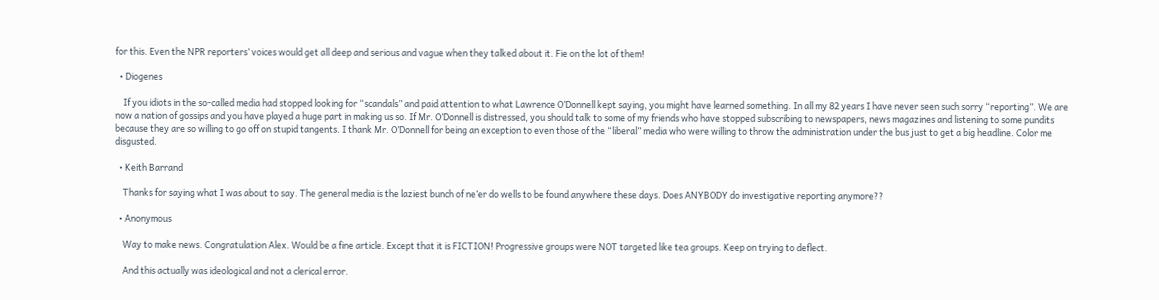for this. Even the NPR reporters’ voices would get all deep and serious and vague when they talked about it. Fie on the lot of them!

  • Diogenes

    If you idiots in the so-called media had stopped looking for “scandals” and paid attention to what Lawrence O’Donnell kept saying, you might have learned something. In all my 82 years I have never seen such sorry “reporting”. We are now a nation of gossips and you have played a huge part in making us so. If Mr. O’Donnell is distressed, you should talk to some of my friends who have stopped subscribing to newspapers, news magazines and listening to some pundits because they are so willing to go off on stupid tangents. I thank Mr. O’Donnell for being an exception to even those of the “liberal” media who were willing to throw the administration under the bus just to get a big headline. Color me disgusted.

  • Keith Barrand

    Thanks for saying what I was about to say. The general media is the laziest bunch of ne’er do wells to be found anywhere these days. Does ANYBODY do investigative reporting anymore??

  • Anonymous

    Way to make news. Congratulation Alex. Would be a fine article. Except that it is FICTION! Progressive groups were NOT targeted like tea groups. Keep on trying to deflect.

    And this actually was ideological and not a clerical error.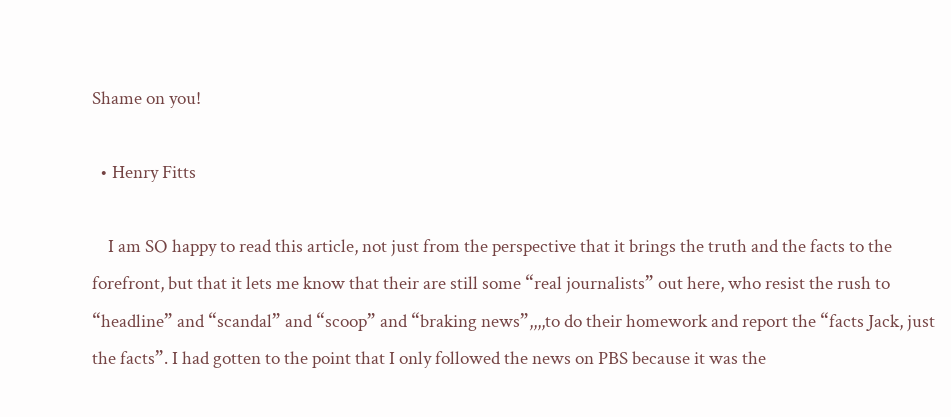Shame on you!

  • Henry Fitts

    I am SO happy to read this article, not just from the perspective that it brings the truth and the facts to the forefront, but that it lets me know that their are still some “real journalists” out here, who resist the rush to “headline” and “scandal” and “scoop” and “braking news”,,,,to do their homework and report the “facts Jack, just the facts”. I had gotten to the point that I only followed the news on PBS because it was the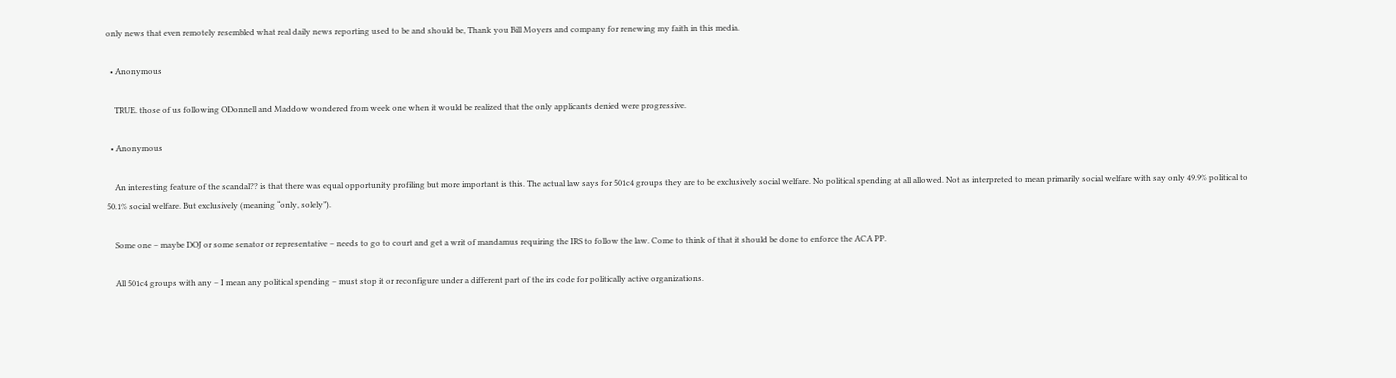only news that even remotely resembled what real daily news reporting used to be and should be, Thank you Bill Moyers and company for renewing my faith in this media.

  • Anonymous

    TRUE. those of us following ODonnell and Maddow wondered from week one when it would be realized that the only applicants denied were progressive.

  • Anonymous

    An interesting feature of the scandal?? is that there was equal opportunity profiling but more important is this. The actual law says for 501c4 groups they are to be exclusively social welfare. No political spending at all allowed. Not as interpreted to mean primarily social welfare with say only 49.9% political to 50.1% social welfare. But exclusively (meaning “only, solely”).

    Some one – maybe DOJ or some senator or representative – needs to go to court and get a writ of mandamus requiring the IRS to follow the law. Come to think of that it should be done to enforce the ACA PP.

    All 501c4 groups with any – I mean any political spending – must stop it or reconfigure under a different part of the irs code for politically active organizations.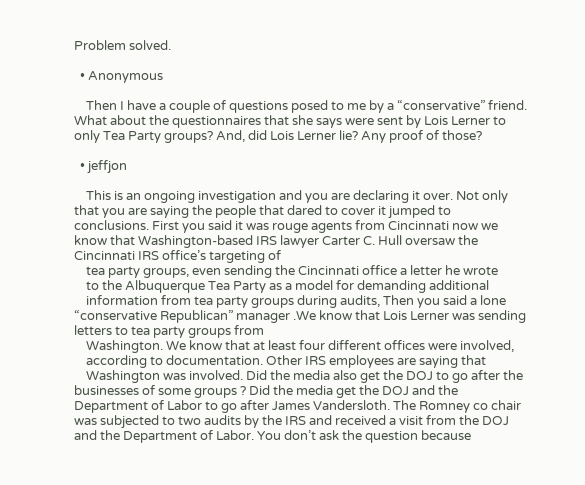Problem solved.

  • Anonymous

    Then I have a couple of questions posed to me by a “conservative” friend. What about the questionnaires that she says were sent by Lois Lerner to only Tea Party groups? And, did Lois Lerner lie? Any proof of those?

  • jeffjon

    This is an ongoing investigation and you are declaring it over. Not only that you are saying the people that dared to cover it jumped to conclusions. First you said it was rouge agents from Cincinnati now we know that Washington-based IRS lawyer Carter C. Hull oversaw the Cincinnati IRS office’s targeting of
    tea party groups, even sending the Cincinnati office a letter he wrote
    to the Albuquerque Tea Party as a model for demanding additional
    information from tea party groups during audits, Then you said a lone “conservative Republican” manager .We know that Lois Lerner was sending letters to tea party groups from
    Washington. We know that at least four different offices were involved,
    according to documentation. Other IRS employees are saying that
    Washington was involved. Did the media also get the DOJ to go after the businesses of some groups ? Did the media get the DOJ and the Department of Labor to go after James Vandersloth. The Romney co chair was subjected to two audits by the IRS and received a visit from the DOJ and the Department of Labor. You don’t ask the question because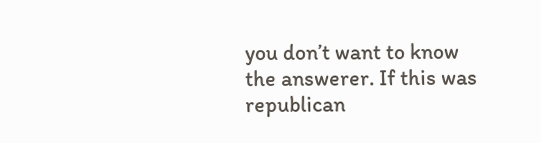you don’t want to know the answerer. If this was republican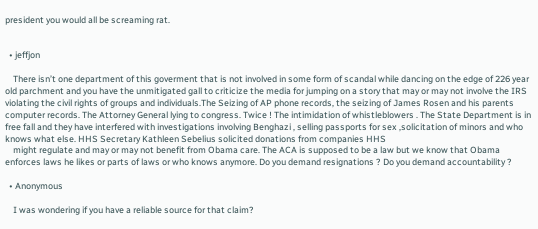president you would all be screaming rat.


  • jeffjon

    There isn’t one department of this goverment that is not involved in some form of scandal while dancing on the edge of 226 year old parchment and you have the unmitigated gall to criticize the media for jumping on a story that may or may not involve the IRS violating the civil rights of groups and individuals.The Seizing of AP phone records, the seizing of James Rosen and his parents computer records. The Attorney General lying to congress. Twice ! The intimidation of whistleblowers . The State Department is in free fall and they have interfered with investigations involving Benghazi , selling passports for sex ,solicitation of minors and who knows what else. HHS Secretary Kathleen Sebelius solicited donations from companies HHS
    might regulate and may or may not benefit from Obama care. The ACA is supposed to be a law but we know that Obama enforces laws he likes or parts of laws or who knows anymore. Do you demand resignations ? Do you demand accountability ?

  • Anonymous

    I was wondering if you have a reliable source for that claim?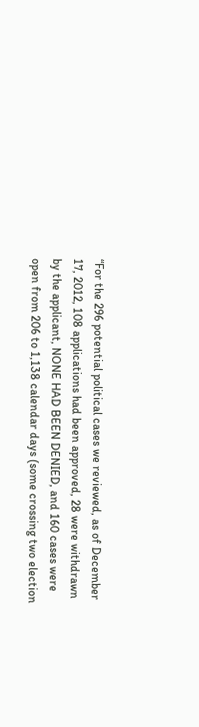“For the 296 potential political cases we reviewed, as of December 17, 2012, 108 applications had been approved, 28 were withdrawn by the applicant, NONE HAD BEEN DENIED, and 160 cases were open from 206 to 1,138 calendar days (some crossing two election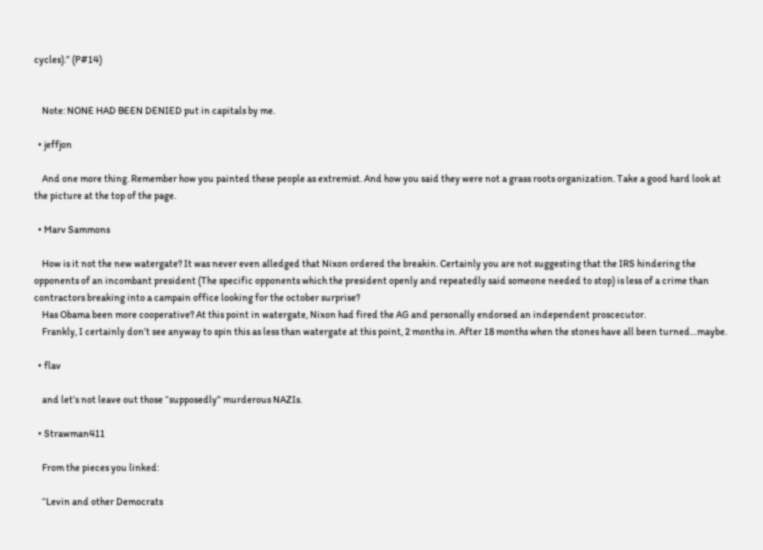cycles).” (P#14)


    Note: NONE HAD BEEN DENIED put in capitals by me.

  • jeffjon

    And one more thing. Remember how you painted these people as extremist. And how you said they were not a grass roots organization. Take a good hard look at the picture at the top of the page.

  • Marv Sammons

    How is it not the new watergate? It was never even alledged that Nixon ordered the breakin. Certainly you are not suggesting that the IRS hindering the opponents of an incombant president (The specific opponents which the president openly and repeatedly said someone needed to stop) is less of a crime than contractors breaking into a campain office looking for the october surprise?
    Has Obama been more cooperative? At this point in watergate, Nixon had fired the AG and personally endorsed an independent proscecutor.
    Frankly, I certainly don’t see anyway to spin this as less than watergate at this point, 2 months in. After 18 months when the stones have all been turned…maybe.

  • flav

    and let’s not leave out those “supposedly” murderous NAZIs.

  • Strawman411

    From the pieces you linked:

    “Levin and other Democrats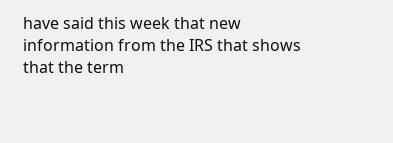have said this week that new information from the IRS that shows that the term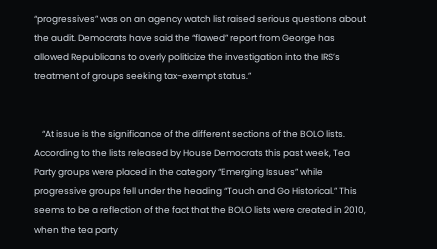“progressives” was on an agency watch list raised serious questions about the audit. Democrats have said the “flawed” report from George has allowed Republicans to overly politicize the investigation into the IRS’s treatment of groups seeking tax-exempt status.”


    “At issue is the significance of the different sections of the BOLO lists. According to the lists released by House Democrats this past week, Tea Party groups were placed in the category “Emerging Issues” while progressive groups fell under the heading “Touch and Go Historical.” This seems to be a reflection of the fact that the BOLO lists were created in 2010, when the tea party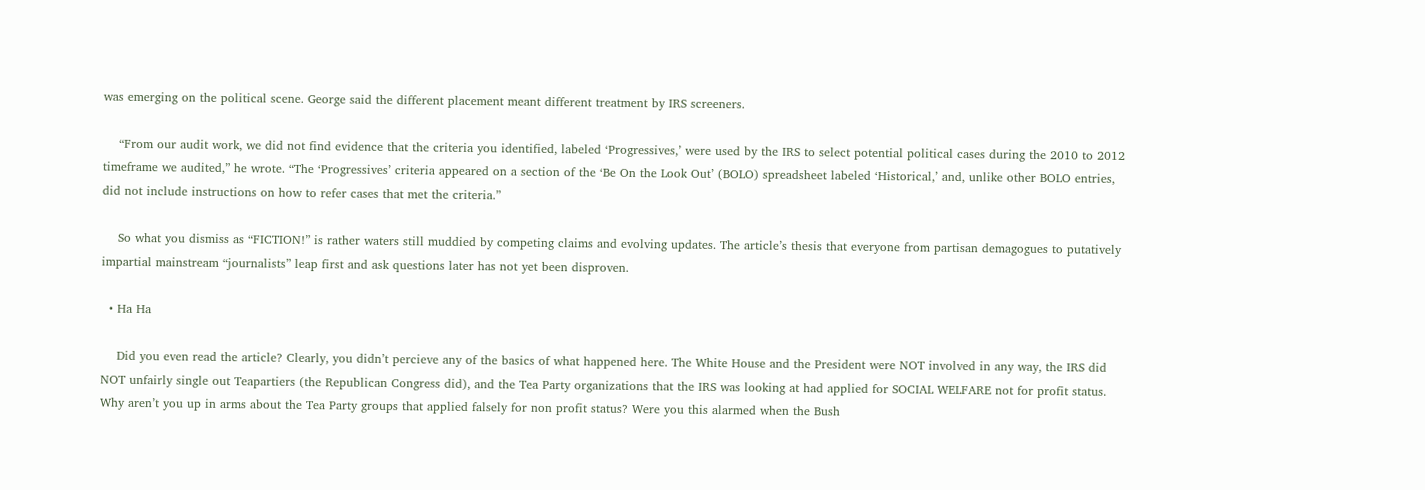was emerging on the political scene. George said the different placement meant different treatment by IRS screeners.

    “From our audit work, we did not find evidence that the criteria you identified, labeled ‘Progressives,’ were used by the IRS to select potential political cases during the 2010 to 2012 timeframe we audited,” he wrote. “The ‘Progressives’ criteria appeared on a section of the ‘Be On the Look Out’ (BOLO) spreadsheet labeled ‘Historical,’ and, unlike other BOLO entries, did not include instructions on how to refer cases that met the criteria.”

    So what you dismiss as “FICTION!” is rather waters still muddied by competing claims and evolving updates. The article’s thesis that everyone from partisan demagogues to putatively impartial mainstream “journalists” leap first and ask questions later has not yet been disproven.

  • Ha Ha

    Did you even read the article? Clearly, you didn’t percieve any of the basics of what happened here. The White House and the President were NOT involved in any way, the IRS did NOT unfairly single out Teapartiers (the Republican Congress did), and the Tea Party organizations that the IRS was looking at had applied for SOCIAL WELFARE not for profit status. Why aren’t you up in arms about the Tea Party groups that applied falsely for non profit status? Were you this alarmed when the Bush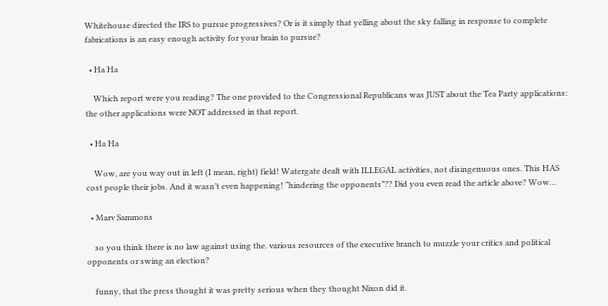Whitehouse directed the IRS to pursue progressives? Or is it simply that yelling about the sky falling in response to complete fabrications is an easy enough activity for your brain to pursue?

  • Ha Ha

    Which report were you reading? The one provided to the Congressional Republicans was JUST about the Tea Party applications: the other applications were NOT addressed in that report.

  • Ha Ha

    Wow, are you way out in left (I mean, right) field! Watergate dealt with ILLEGAL activities, not disingenuous ones. This HAS cost people their jobs. And it wasn’t even happening! “hindering the opponents”?? Did you even read the article above? Wow…

  • Marv Sammons

    so you think there is no law against using the. various resources of the executive branch to muzzle your critics and political opponents or swing an election?

    funny, that the press thought it was pretty serious when they thought Nixon did it.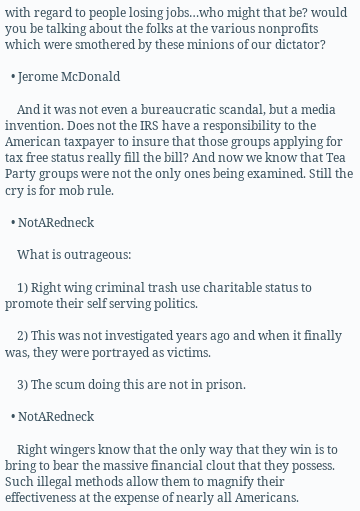with regard to people losing jobs…who might that be? would you be talking about the folks at the various nonprofits which were smothered by these minions of our dictator?

  • Jerome McDonald

    And it was not even a bureaucratic scandal, but a media invention. Does not the IRS have a responsibility to the American taxpayer to insure that those groups applying for tax free status really fill the bill? And now we know that Tea Party groups were not the only ones being examined. Still the cry is for mob rule.

  • NotARedneck

    What is outrageous:

    1) Right wing criminal trash use charitable status to promote their self serving politics.

    2) This was not investigated years ago and when it finally was, they were portrayed as victims.

    3) The scum doing this are not in prison.

  • NotARedneck

    Right wingers know that the only way that they win is to bring to bear the massive financial clout that they possess. Such illegal methods allow them to magnify their effectiveness at the expense of nearly all Americans.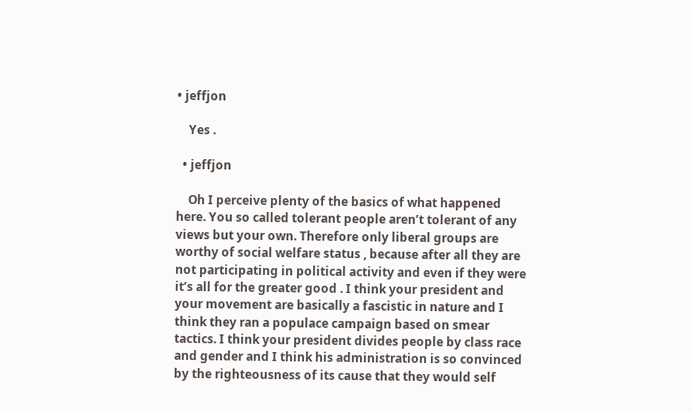• jeffjon

    Yes .

  • jeffjon

    Oh I perceive plenty of the basics of what happened here. You so called tolerant people aren’t tolerant of any views but your own. Therefore only liberal groups are worthy of social welfare status , because after all they are not participating in political activity and even if they were it’s all for the greater good . I think your president and your movement are basically a fascistic in nature and I think they ran a populace campaign based on smear tactics. I think your president divides people by class race and gender and I think his administration is so convinced by the righteousness of its cause that they would self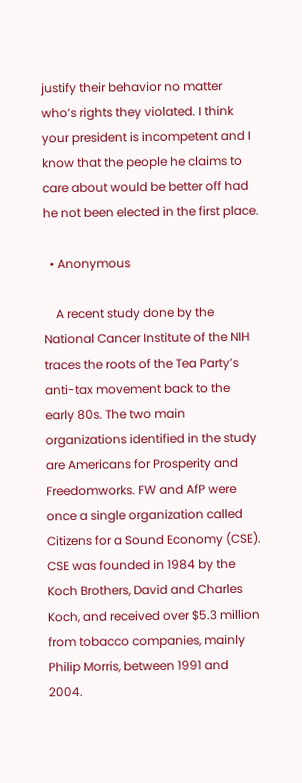justify their behavior no matter who’s rights they violated. I think your president is incompetent and I know that the people he claims to care about would be better off had he not been elected in the first place.

  • Anonymous

    A recent study done by the National Cancer Institute of the NIH traces the roots of the Tea Party’s anti-tax movement back to the early 80s. The two main organizations identified in the study are Americans for Prosperity and Freedomworks. FW and AfP were once a single organization called Citizens for a Sound Economy (CSE). CSE was founded in 1984 by the Koch Brothers, David and Charles Koch, and received over $5.3 million from tobacco companies, mainly Philip Morris, between 1991 and 2004.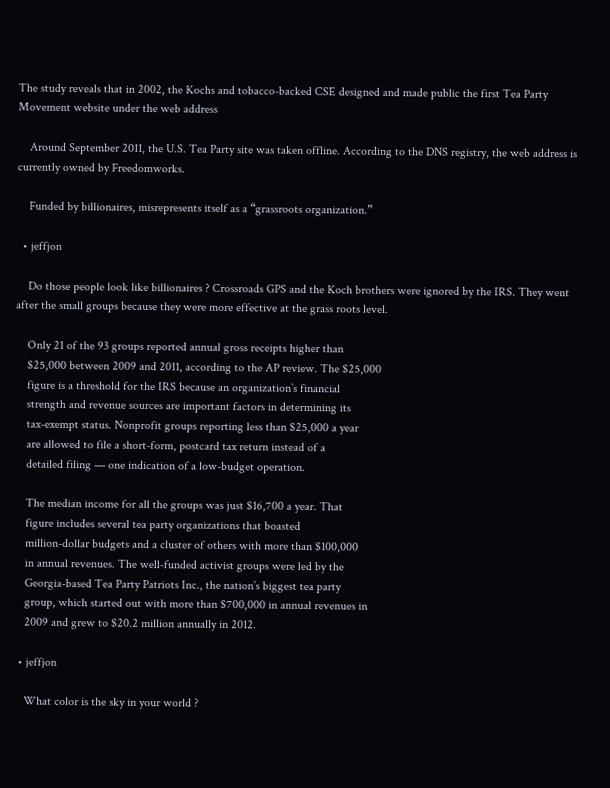The study reveals that in 2002, the Kochs and tobacco-backed CSE designed and made public the first Tea Party Movement website under the web address

    Around September 2011, the U.S. Tea Party site was taken offline. According to the DNS registry, the web address is currently owned by Freedomworks.

    Funded by billionaires, misrepresents itself as a “grassroots organization.”

  • jeffjon

    Do those people look like billionaires ? Crossroads GPS and the Koch brothers were ignored by the IRS. They went after the small groups because they were more effective at the grass roots level.

    Only 21 of the 93 groups reported annual gross receipts higher than
    $25,000 between 2009 and 2011, according to the AP review. The $25,000
    figure is a threshold for the IRS because an organization’s financial
    strength and revenue sources are important factors in determining its
    tax-exempt status. Nonprofit groups reporting less than $25,000 a year
    are allowed to file a short-form, postcard tax return instead of a
    detailed filing — one indication of a low-budget operation.

    The median income for all the groups was just $16,700 a year. That
    figure includes several tea party organizations that boasted
    million-dollar budgets and a cluster of others with more than $100,000
    in annual revenues. The well-funded activist groups were led by the
    Georgia-based Tea Party Patriots Inc., the nation’s biggest tea party
    group, which started out with more than $700,000 in annual revenues in
    2009 and grew to $20.2 million annually in 2012.

  • jeffjon

    What color is the sky in your world ?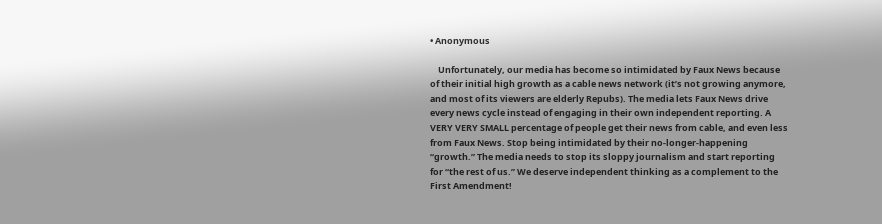• Anonymous

    Unfortunately, our media has become so intimidated by Faux News because of their initial high growth as a cable news network (it’s not growing anymore, and most of its viewers are elderly Repubs). The media lets Faux News drive every news cycle instead of engaging in their own independent reporting. A VERY VERY SMALL percentage of people get their news from cable, and even less from Faux News. Stop being intimidated by their no-longer-happening “growth.” The media needs to stop its sloppy journalism and start reporting for “the rest of us.” We deserve independent thinking as a complement to the First Amendment!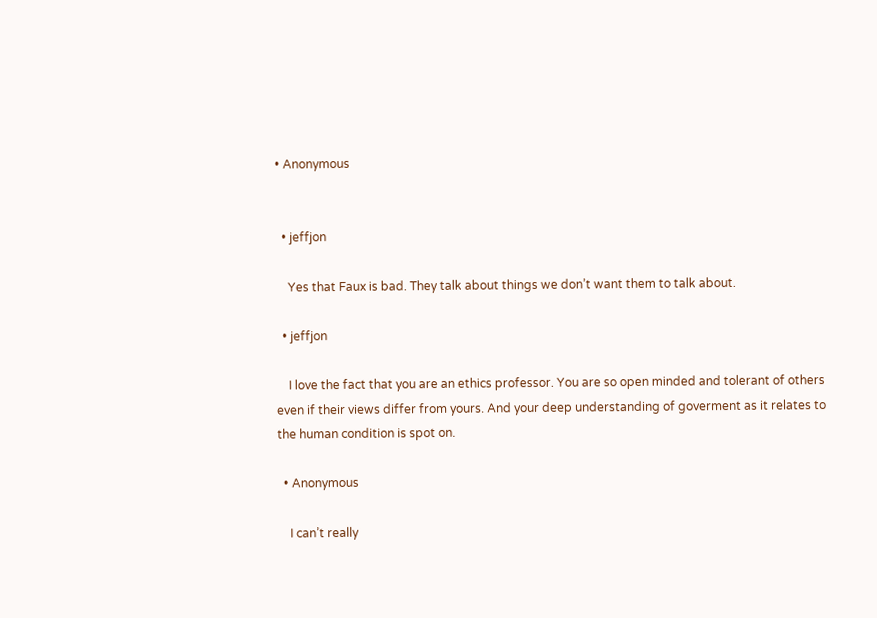• Anonymous


  • jeffjon

    Yes that Faux is bad. They talk about things we don’t want them to talk about.

  • jeffjon

    I love the fact that you are an ethics professor. You are so open minded and tolerant of others even if their views differ from yours. And your deep understanding of goverment as it relates to the human condition is spot on.

  • Anonymous

    I can’t really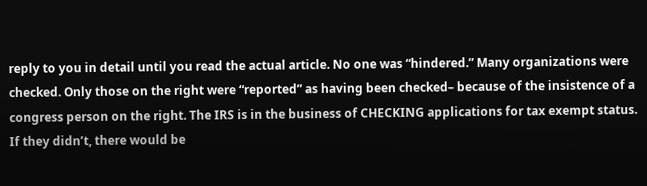reply to you in detail until you read the actual article. No one was “hindered.” Many organizations were checked. Only those on the right were “reported” as having been checked– because of the insistence of a congress person on the right. The IRS is in the business of CHECKING applications for tax exempt status. If they didn’t, there would be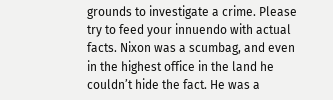grounds to investigate a crime. Please try to feed your innuendo with actual facts. Nixon was a scumbag, and even in the highest office in the land he couldn’t hide the fact. He was a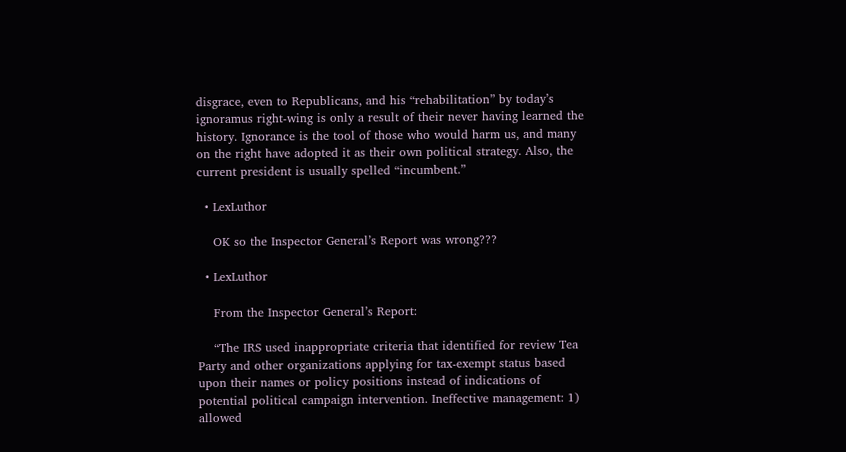disgrace, even to Republicans, and his “rehabilitation” by today’s ignoramus right-wing is only a result of their never having learned the history. Ignorance is the tool of those who would harm us, and many on the right have adopted it as their own political strategy. Also, the current president is usually spelled “incumbent.”

  • LexLuthor

    OK so the Inspector General’s Report was wrong???

  • LexLuthor

    From the Inspector General’s Report:

    “The IRS used inappropriate criteria that identified for review Tea Party and other organizations applying for tax-exempt status based upon their names or policy positions instead of indications of potential political campaign intervention. Ineffective management: 1) allowed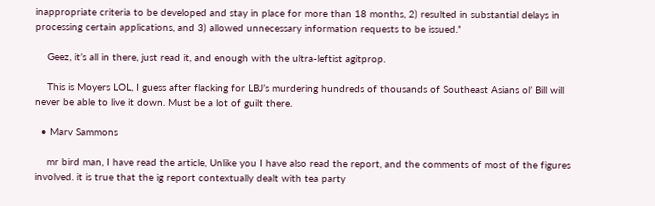inappropriate criteria to be developed and stay in place for more than 18 months, 2) resulted in substantial delays in processing certain applications, and 3) allowed unnecessary information requests to be issued.”

    Geez, it’s all in there, just read it, and enough with the ultra-leftist agitprop.

    This is Moyers LOL, I guess after flacking for LBJ’s murdering hundreds of thousands of Southeast Asians ol’ Bill will never be able to live it down. Must be a lot of guilt there.

  • Marv Sammons

    mr bird man, I have read the article, Unlike you I have also read the report, and the comments of most of the figures involved. it is true that the ig report contextually dealt with tea party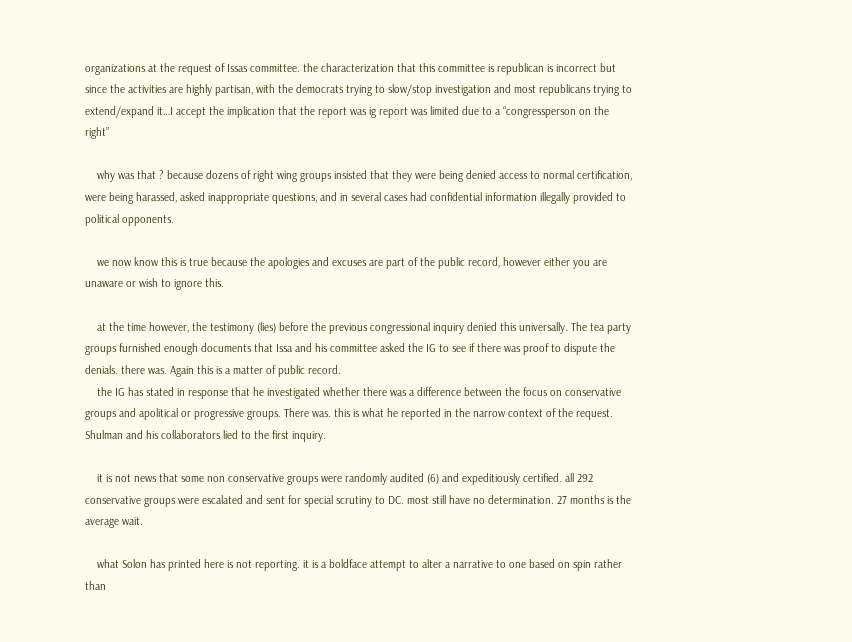organizations at the request of Issas committee. the characterization that this committee is republican is incorrect but since the activities are highly partisan, with the democrats trying to slow/stop investigation and most republicans trying to extend/expand it…I accept the implication that the report was ig report was limited due to a “congressperson on the right”

    why was that ? because dozens of right wing groups insisted that they were being denied access to normal certification, were being harassed, asked inappropriate questions, and in several cases had confidential information illegally provided to political opponents.

    we now know this is true because the apologies and excuses are part of the public record, however either you are unaware or wish to ignore this.

    at the time however, the testimony (lies) before the previous congressional inquiry denied this universally. The tea party groups furnished enough documents that Issa and his committee asked the IG to see if there was proof to dispute the denials. there was. Again this is a matter of public record.
    the IG has stated in response that he investigated whether there was a difference between the focus on conservative groups and apolitical or progressive groups. There was. this is what he reported in the narrow context of the request. Shulman and his collaborators lied to the first inquiry.

    it is not news that some non conservative groups were randomly audited (6) and expeditiously certified. all 292 conservative groups were escalated and sent for special scrutiny to DC. most still have no determination. 27 months is the average wait.

    what Solon has printed here is not reporting. it is a boldface attempt to alter a narrative to one based on spin rather than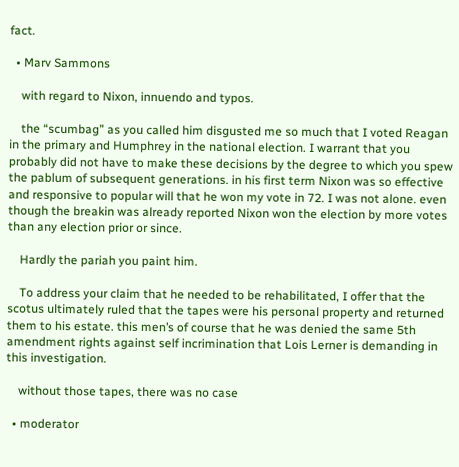fact.

  • Marv Sammons

    with regard to Nixon, innuendo and typos.

    the “scumbag” as you called him disgusted me so much that I voted Reagan in the primary and Humphrey in the national election. I warrant that you probably did not have to make these decisions by the degree to which you spew the pablum of subsequent generations. in his first term Nixon was so effective and responsive to popular will that he won my vote in 72. I was not alone. even though the breakin was already reported Nixon won the election by more votes than any election prior or since.

    Hardly the pariah you paint him.

    To address your claim that he needed to be rehabilitated, I offer that the scotus ultimately ruled that the tapes were his personal property and returned them to his estate. this men’s of course that he was denied the same 5th amendment rights against self incrimination that Lois Lerner is demanding in this investigation.

    without those tapes, there was no case

  • moderator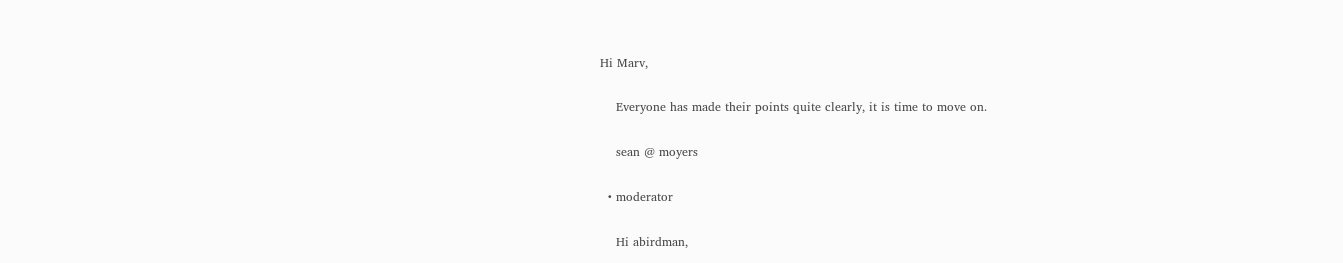Hi Marv,

    Everyone has made their points quite clearly, it is time to move on.

    sean @ moyers

  • moderator

    Hi abirdman,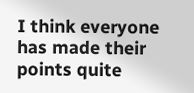I think everyone has made their points quite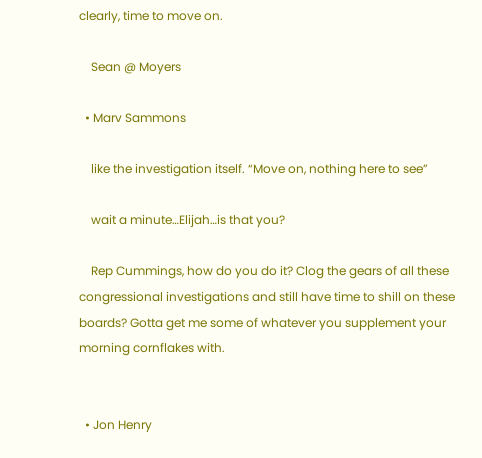clearly, time to move on.

    Sean @ Moyers

  • Marv Sammons

    like the investigation itself. “Move on, nothing here to see”

    wait a minute…Elijah…is that you?

    Rep Cummings, how do you do it? Clog the gears of all these congressional investigations and still have time to shill on these boards? Gotta get me some of whatever you supplement your morning cornflakes with.


  • Jon Henry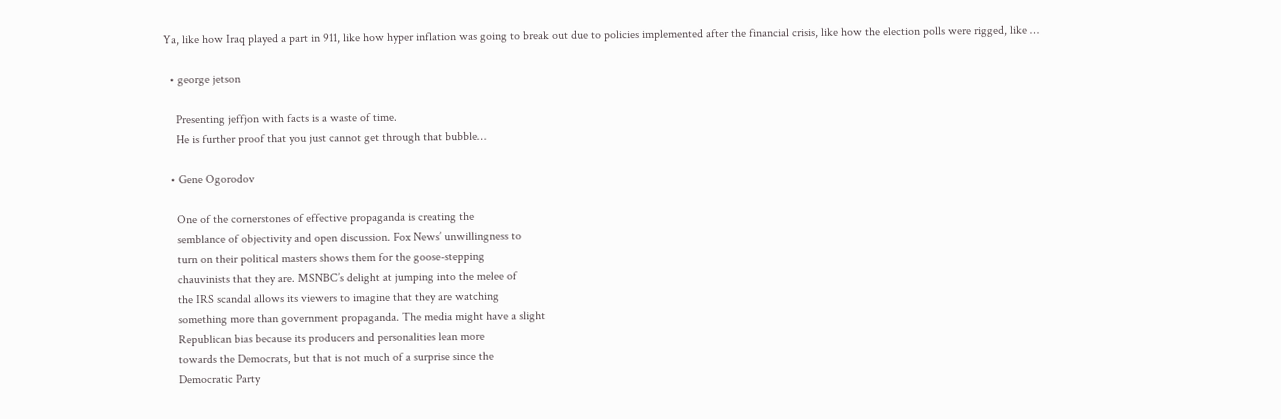Ya, like how Iraq played a part in 911, like how hyper inflation was going to break out due to policies implemented after the financial crisis, like how the election polls were rigged, like …

  • george jetson

    Presenting jeffjon with facts is a waste of time.
    He is further proof that you just cannot get through that bubble…

  • Gene Ogorodov

    One of the cornerstones of effective propaganda is creating the
    semblance of objectivity and open discussion. Fox News’ unwillingness to
    turn on their political masters shows them for the goose-stepping
    chauvinists that they are. MSNBC’s delight at jumping into the melee of
    the IRS scandal allows its viewers to imagine that they are watching
    something more than government propaganda. The media might have a slight
    Republican bias because its producers and personalities lean more
    towards the Democrats, but that is not much of a surprise since the
    Democratic Party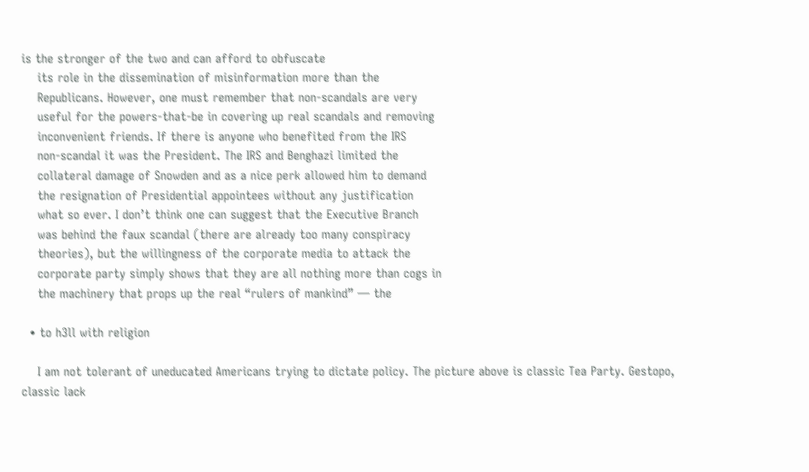is the stronger of the two and can afford to obfuscate
    its role in the dissemination of misinformation more than the
    Republicans. However, one must remember that non-scandals are very
    useful for the powers-that-be in covering up real scandals and removing
    inconvenient friends. If there is anyone who benefited from the IRS
    non-scandal it was the President. The IRS and Benghazi limited the
    collateral damage of Snowden and as a nice perk allowed him to demand
    the resignation of Presidential appointees without any justification
    what so ever. I don’t think one can suggest that the Executive Branch
    was behind the faux scandal (there are already too many conspiracy
    theories), but the willingness of the corporate media to attack the
    corporate party simply shows that they are all nothing more than cogs in
    the machinery that props up the real “rulers of mankind” — the

  • to h3ll with religion

    I am not tolerant of uneducated Americans trying to dictate policy. The picture above is classic Tea Party. Gestopo, classic lack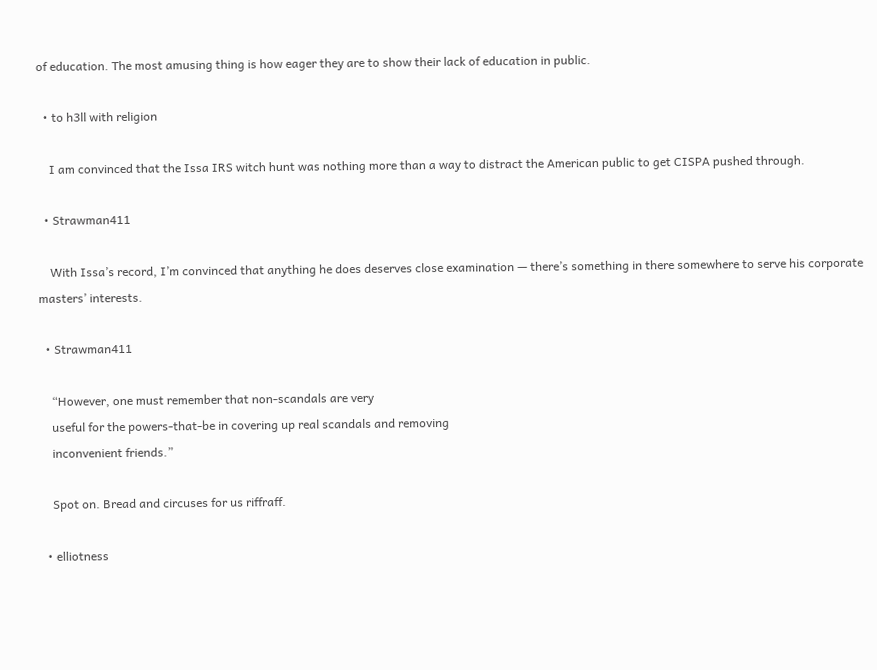of education. The most amusing thing is how eager they are to show their lack of education in public.

  • to h3ll with religion

    I am convinced that the Issa IRS witch hunt was nothing more than a way to distract the American public to get CISPA pushed through.

  • Strawman411

    With Issa’s record, I’m convinced that anything he does deserves close examination — there’s something in there somewhere to serve his corporate masters’ interests.

  • Strawman411

    “However, one must remember that non-scandals are very
    useful for the powers-that-be in covering up real scandals and removing
    inconvenient friends.”

    Spot on. Bread and circuses for us riffraff.

  • elliotness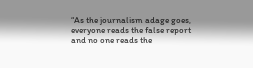“As the journalism adage goes, everyone reads the false report and no one reads the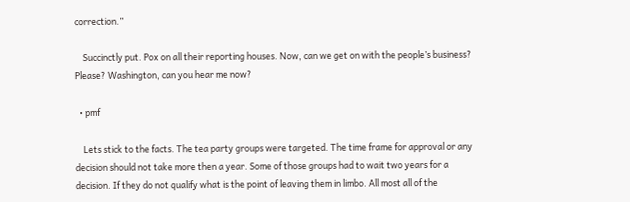correction.”

    Succinctly put. Pox on all their reporting houses. Now, can we get on with the people’s business? Please? Washington, can you hear me now?

  • pmf

    Lets stick to the facts. The tea party groups were targeted. The time frame for approval or any decision should not take more then a year. Some of those groups had to wait two years for a decision. If they do not qualify what is the point of leaving them in limbo. All most all of the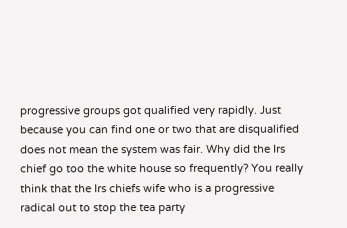progressive groups got qualified very rapidly. Just because you can find one or two that are disqualified does not mean the system was fair. Why did the Irs chief go too the white house so frequently? You really think that the Irs chiefs wife who is a progressive radical out to stop the tea party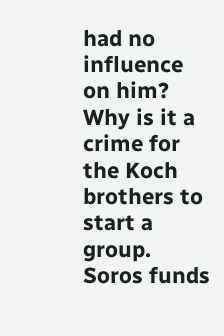had no influence on him? Why is it a crime for the Koch brothers to start a group. Soros funds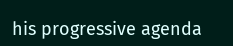his progressive agenda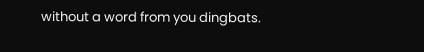without a word from you dingbats.